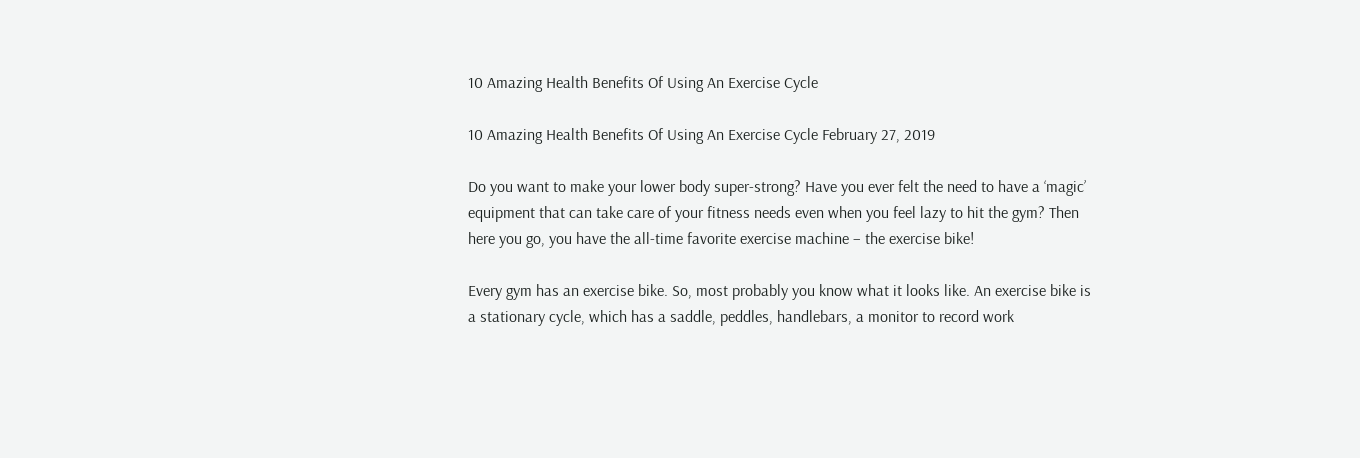10 Amazing Health Benefits Of Using An Exercise Cycle

10 Amazing Health Benefits Of Using An Exercise Cycle February 27, 2019

Do you want to make your lower body super-strong? Have you ever felt the need to have a ‘magic’ equipment that can take care of your fitness needs even when you feel lazy to hit the gym? Then here you go, you have the all-time favorite exercise machine – the exercise bike!

Every gym has an exercise bike. So, most probably you know what it looks like. An exercise bike is a stationary cycle, which has a saddle, peddles, handlebars, a monitor to record work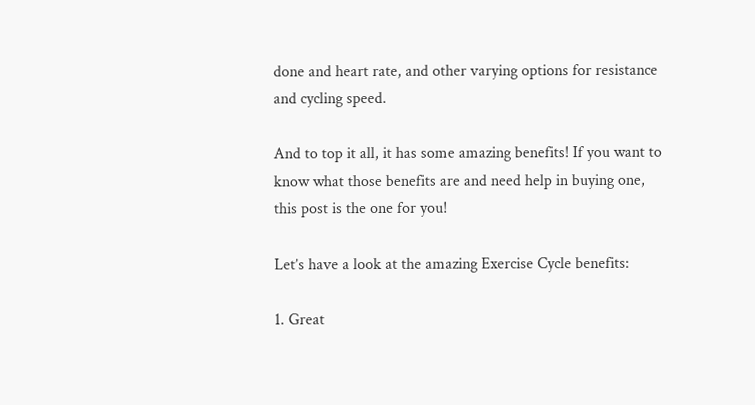done and heart rate, and other varying options for resistance and cycling speed.

And to top it all, it has some amazing benefits! If you want to know what those benefits are and need help in buying one, this post is the one for you!

Let’s have a look at the amazing Exercise Cycle benefits:

1. Great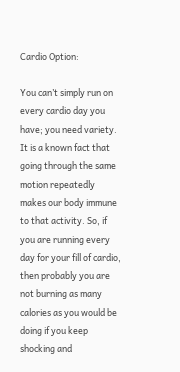Cardio Option:

You can’t simply run on every cardio day you have; you need variety. It is a known fact that going through the same motion repeatedly makes our body immune to that activity. So, if you are running every day for your fill of cardio, then probably you are not burning as many calories as you would be doing if you keep shocking and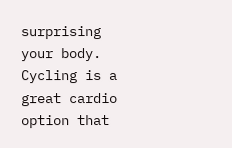surprising your body. Cycling is a great cardio option that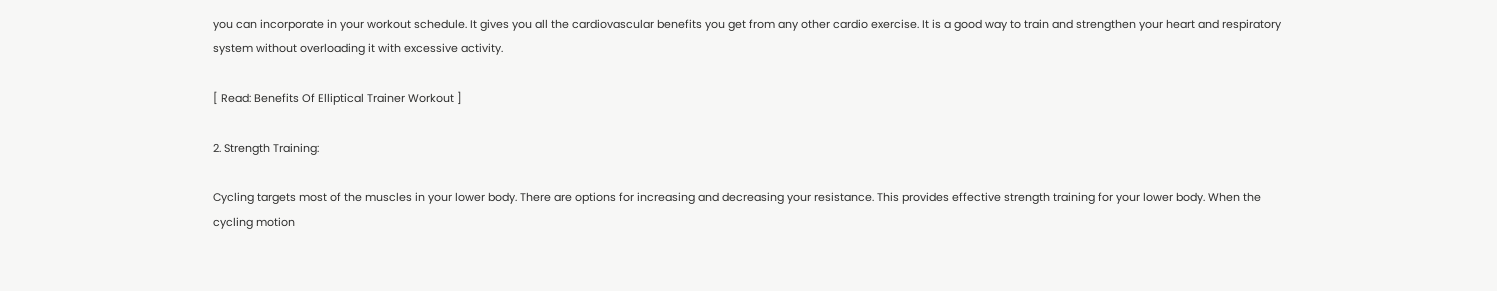you can incorporate in your workout schedule. It gives you all the cardiovascular benefits you get from any other cardio exercise. It is a good way to train and strengthen your heart and respiratory system without overloading it with excessive activity.

[ Read: Benefits Of Elliptical Trainer Workout ]

2. Strength Training:

Cycling targets most of the muscles in your lower body. There are options for increasing and decreasing your resistance. This provides effective strength training for your lower body. When the cycling motion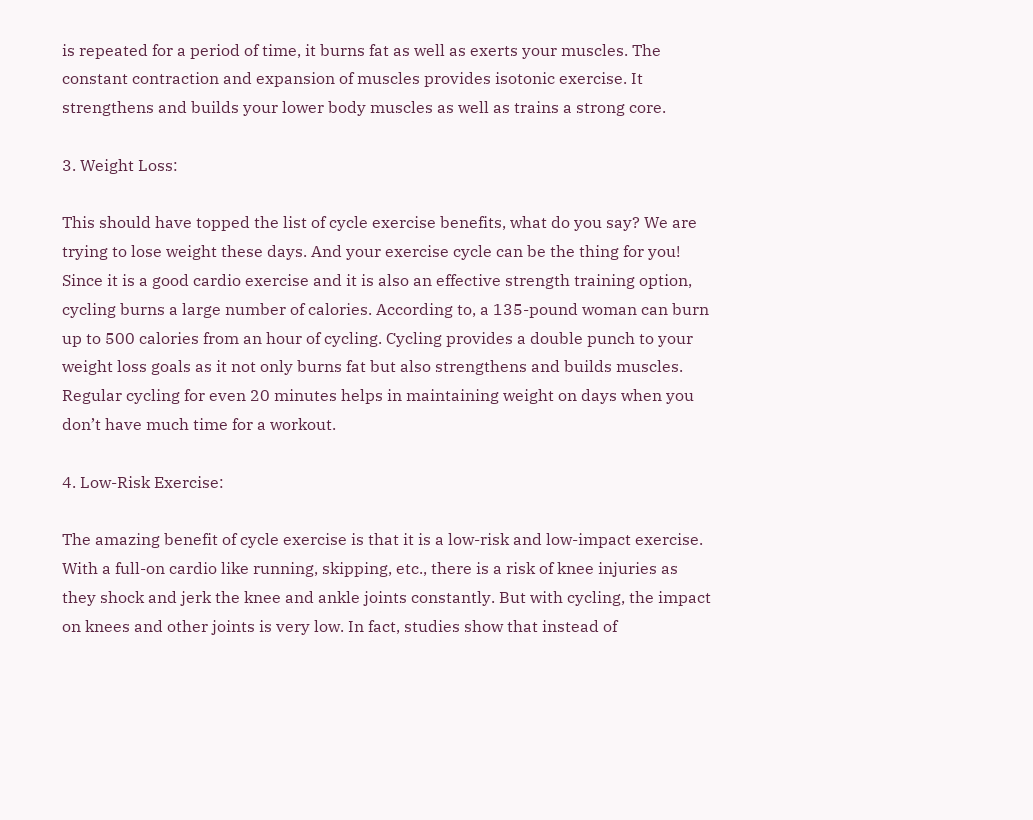is repeated for a period of time, it burns fat as well as exerts your muscles. The constant contraction and expansion of muscles provides isotonic exercise. It strengthens and builds your lower body muscles as well as trains a strong core.

3. Weight Loss:

This should have topped the list of cycle exercise benefits, what do you say? We are trying to lose weight these days. And your exercise cycle can be the thing for you! Since it is a good cardio exercise and it is also an effective strength training option, cycling burns a large number of calories. According to, a 135-pound woman can burn up to 500 calories from an hour of cycling. Cycling provides a double punch to your weight loss goals as it not only burns fat but also strengthens and builds muscles. Regular cycling for even 20 minutes helps in maintaining weight on days when you don’t have much time for a workout.

4. Low-Risk Exercise:

The amazing benefit of cycle exercise is that it is a low-risk and low-impact exercise. With a full-on cardio like running, skipping, etc., there is a risk of knee injuries as they shock and jerk the knee and ankle joints constantly. But with cycling, the impact on knees and other joints is very low. In fact, studies show that instead of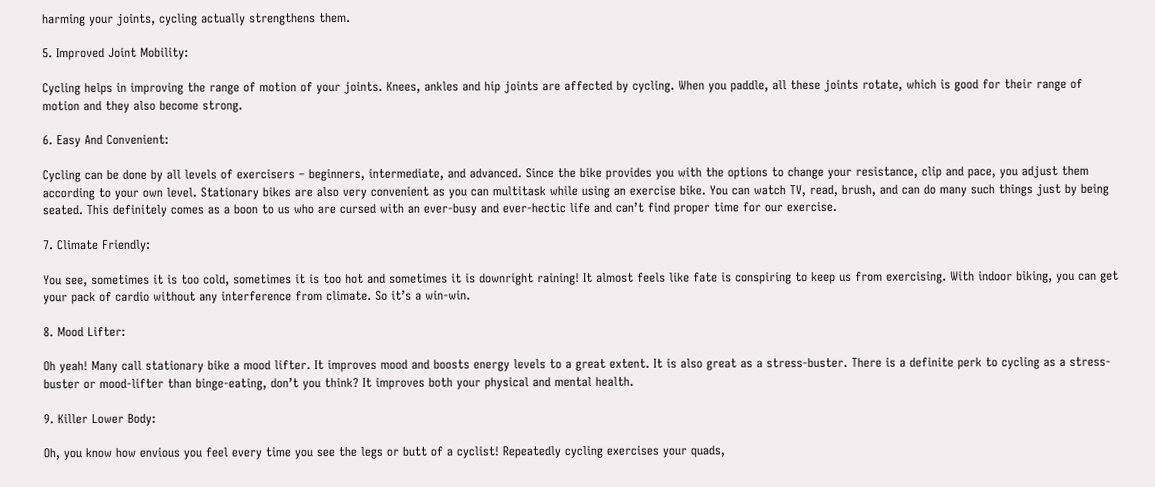harming your joints, cycling actually strengthens them.

5. Improved Joint Mobility:

Cycling helps in improving the range of motion of your joints. Knees, ankles and hip joints are affected by cycling. When you paddle, all these joints rotate, which is good for their range of motion and they also become strong.

6. Easy And Convenient:

Cycling can be done by all levels of exercisers – beginners, intermediate, and advanced. Since the bike provides you with the options to change your resistance, clip and pace, you adjust them according to your own level. Stationary bikes are also very convenient as you can multitask while using an exercise bike. You can watch TV, read, brush, and can do many such things just by being seated. This definitely comes as a boon to us who are cursed with an ever-busy and ever-hectic life and can’t find proper time for our exercise.

7. Climate Friendly:

You see, sometimes it is too cold, sometimes it is too hot and sometimes it is downright raining! It almost feels like fate is conspiring to keep us from exercising. With indoor biking, you can get your pack of cardio without any interference from climate. So it’s a win-win.

8. Mood Lifter:

Oh yeah! Many call stationary bike a mood lifter. It improves mood and boosts energy levels to a great extent. It is also great as a stress-buster. There is a definite perk to cycling as a stress-buster or mood-lifter than binge-eating, don’t you think? It improves both your physical and mental health.

9. Killer Lower Body:

Oh, you know how envious you feel every time you see the legs or butt of a cyclist! Repeatedly cycling exercises your quads,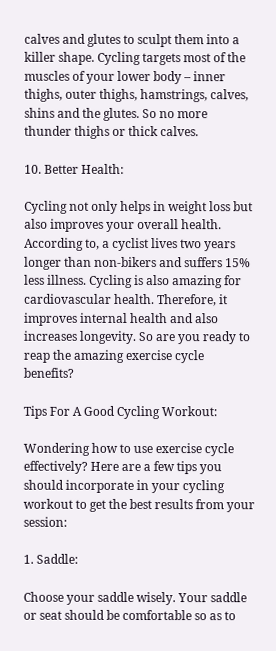calves and glutes to sculpt them into a killer shape. Cycling targets most of the muscles of your lower body – inner thighs, outer thighs, hamstrings, calves, shins and the glutes. So no more thunder thighs or thick calves.

10. Better Health:

Cycling not only helps in weight loss but also improves your overall health. According to, a cyclist lives two years longer than non-bikers and suffers 15% less illness. Cycling is also amazing for cardiovascular health. Therefore, it improves internal health and also increases longevity. So are you ready to reap the amazing exercise cycle benefits?

Tips For A Good Cycling Workout:

Wondering how to use exercise cycle effectively? Here are a few tips you should incorporate in your cycling workout to get the best results from your session:

1. Saddle:

Choose your saddle wisely. Your saddle or seat should be comfortable so as to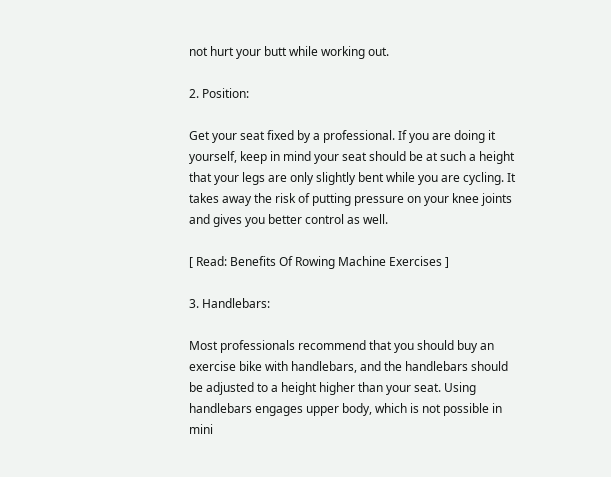not hurt your butt while working out.

2. Position:

Get your seat fixed by a professional. If you are doing it yourself, keep in mind your seat should be at such a height that your legs are only slightly bent while you are cycling. It takes away the risk of putting pressure on your knee joints and gives you better control as well.

[ Read: Benefits Of Rowing Machine Exercises ]

3. Handlebars:

Most professionals recommend that you should buy an exercise bike with handlebars, and the handlebars should be adjusted to a height higher than your seat. Using handlebars engages upper body, which is not possible in mini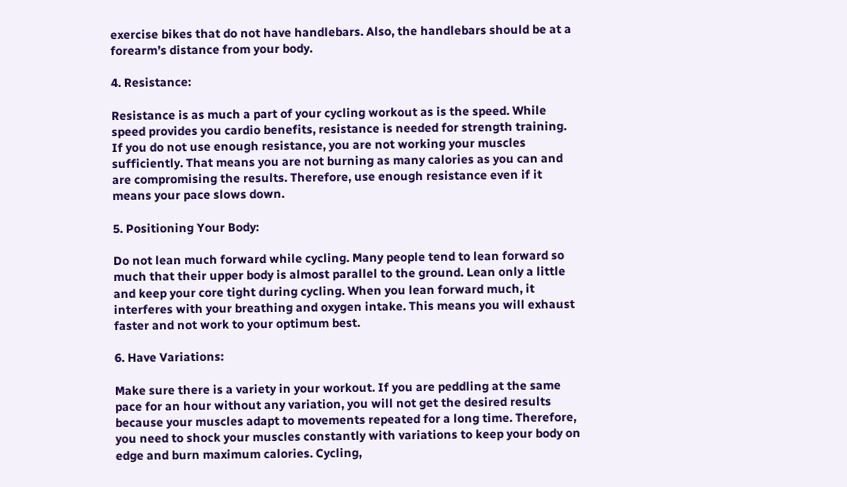exercise bikes that do not have handlebars. Also, the handlebars should be at a forearm’s distance from your body.

4. Resistance:

Resistance is as much a part of your cycling workout as is the speed. While speed provides you cardio benefits, resistance is needed for strength training. If you do not use enough resistance, you are not working your muscles sufficiently. That means you are not burning as many calories as you can and are compromising the results. Therefore, use enough resistance even if it means your pace slows down.

5. Positioning Your Body:

Do not lean much forward while cycling. Many people tend to lean forward so much that their upper body is almost parallel to the ground. Lean only a little and keep your core tight during cycling. When you lean forward much, it interferes with your breathing and oxygen intake. This means you will exhaust faster and not work to your optimum best.

6. Have Variations:

Make sure there is a variety in your workout. If you are peddling at the same pace for an hour without any variation, you will not get the desired results because your muscles adapt to movements repeated for a long time. Therefore, you need to shock your muscles constantly with variations to keep your body on edge and burn maximum calories. Cycling,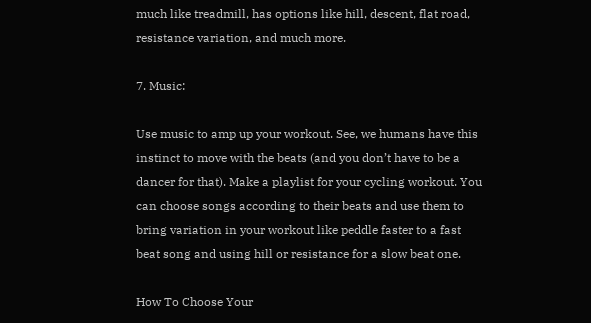much like treadmill, has options like hill, descent, flat road, resistance variation, and much more.

7. Music:

Use music to amp up your workout. See, we humans have this instinct to move with the beats (and you don’t have to be a dancer for that). Make a playlist for your cycling workout. You can choose songs according to their beats and use them to bring variation in your workout like peddle faster to a fast beat song and using hill or resistance for a slow beat one.

How To Choose Your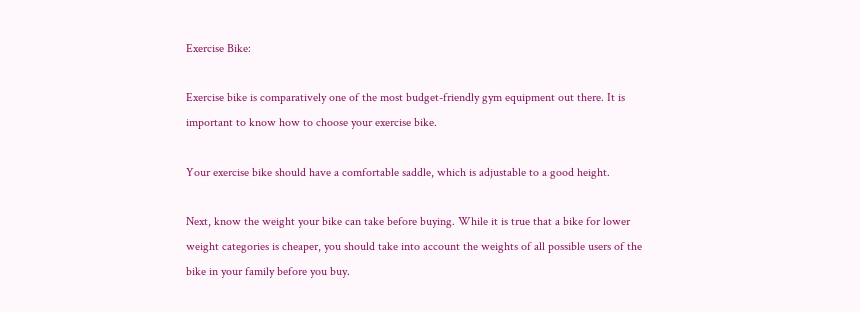Exercise Bike:

Exercise bike is comparatively one of the most budget-friendly gym equipment out there. It is important to know how to choose your exercise bike.

Your exercise bike should have a comfortable saddle, which is adjustable to a good height.

Next, know the weight your bike can take before buying. While it is true that a bike for lower weight categories is cheaper, you should take into account the weights of all possible users of the bike in your family before you buy.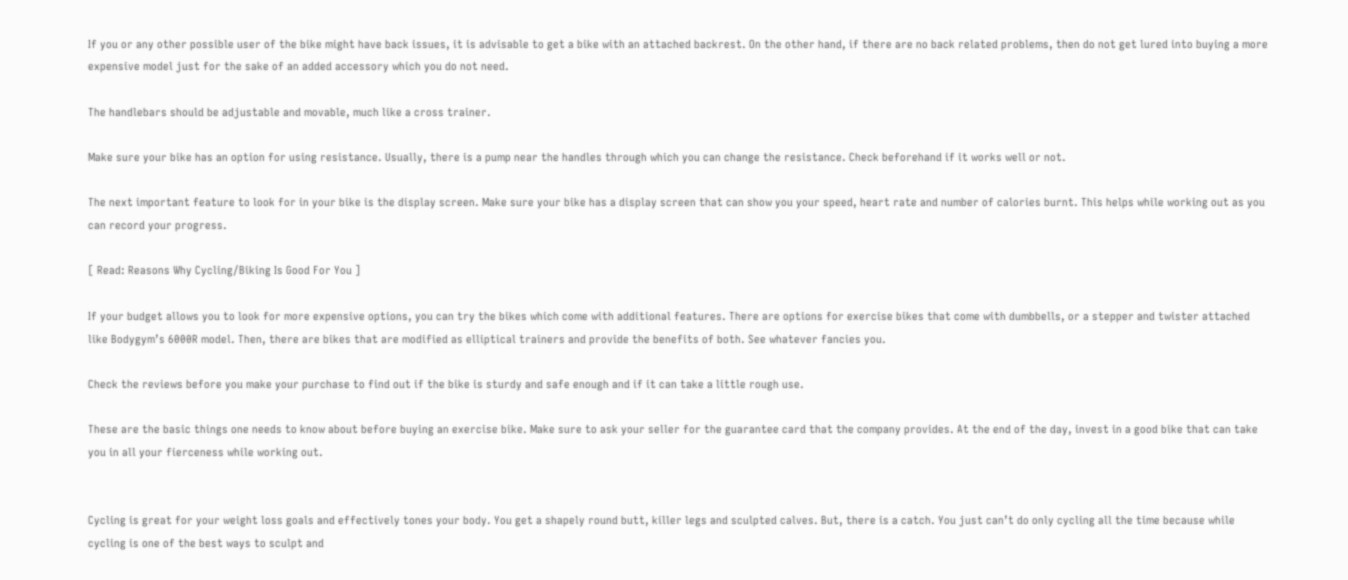If you or any other possible user of the bike might have back issues, it is advisable to get a bike with an attached backrest. On the other hand, if there are no back related problems, then do not get lured into buying a more expensive model just for the sake of an added accessory which you do not need.

The handlebars should be adjustable and movable, much like a cross trainer.

Make sure your bike has an option for using resistance. Usually, there is a pump near the handles through which you can change the resistance. Check beforehand if it works well or not.

The next important feature to look for in your bike is the display screen. Make sure your bike has a display screen that can show you your speed, heart rate and number of calories burnt. This helps while working out as you can record your progress.

[ Read: Reasons Why Cycling/Biking Is Good For You ]

If your budget allows you to look for more expensive options, you can try the bikes which come with additional features. There are options for exercise bikes that come with dumbbells, or a stepper and twister attached like Bodygym’s 6000R model. Then, there are bikes that are modified as elliptical trainers and provide the benefits of both. See whatever fancies you.

Check the reviews before you make your purchase to find out if the bike is sturdy and safe enough and if it can take a little rough use.

These are the basic things one needs to know about before buying an exercise bike. Make sure to ask your seller for the guarantee card that the company provides. At the end of the day, invest in a good bike that can take you in all your fierceness while working out.


Cycling is great for your weight loss goals and effectively tones your body. You get a shapely round butt, killer legs and sculpted calves. But, there is a catch. You just can’t do only cycling all the time because while cycling is one of the best ways to sculpt and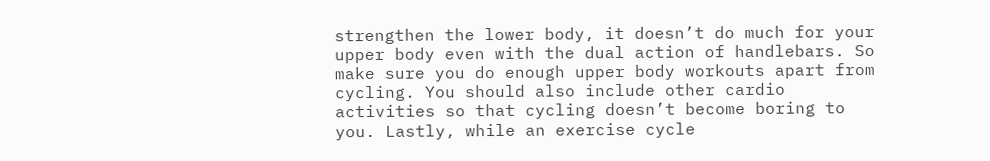strengthen the lower body, it doesn’t do much for your upper body even with the dual action of handlebars. So make sure you do enough upper body workouts apart from cycling. You should also include other cardio activities so that cycling doesn’t become boring to you. Lastly, while an exercise cycle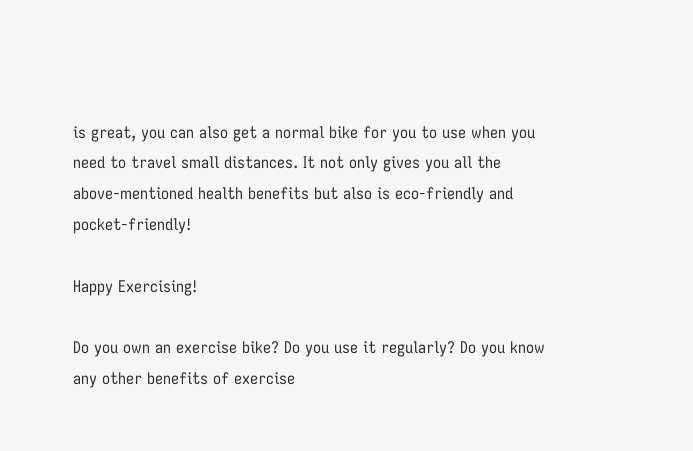is great, you can also get a normal bike for you to use when you need to travel small distances. It not only gives you all the above-mentioned health benefits but also is eco-friendly and pocket-friendly!

Happy Exercising!

Do you own an exercise bike? Do you use it regularly? Do you know any other benefits of exercise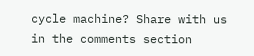cycle machine? Share with us in the comments section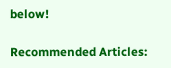below!

Recommended Articles: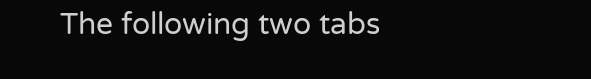The following two tabs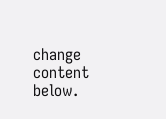change content below.